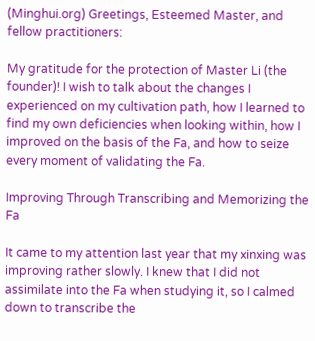(Minghui.org) Greetings, Esteemed Master, and fellow practitioners:

My gratitude for the protection of Master Li (the founder)! I wish to talk about the changes I experienced on my cultivation path, how I learned to find my own deficiencies when looking within, how I improved on the basis of the Fa, and how to seize every moment of validating the Fa.

Improving Through Transcribing and Memorizing the Fa

It came to my attention last year that my xinxing was improving rather slowly. I knew that I did not assimilate into the Fa when studying it, so I calmed down to transcribe the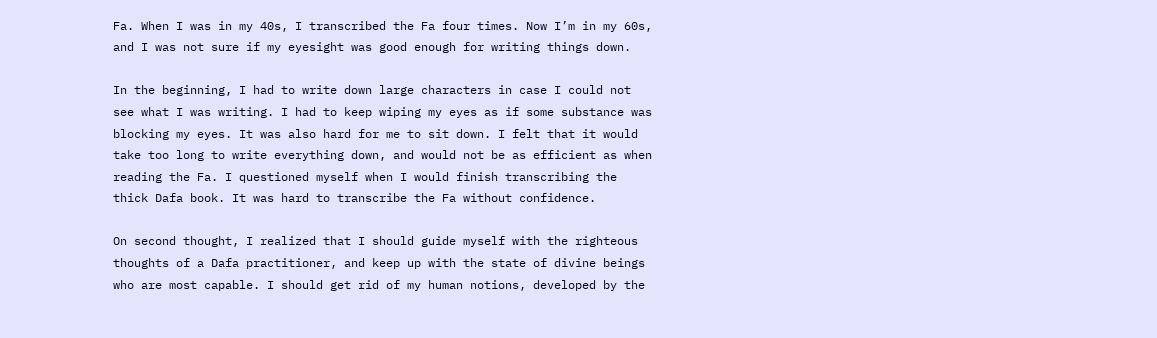Fa. When I was in my 40s, I transcribed the Fa four times. Now I’m in my 60s, and I was not sure if my eyesight was good enough for writing things down.

In the beginning, I had to write down large characters in case I could not see what I was writing. I had to keep wiping my eyes as if some substance was blocking my eyes. It was also hard for me to sit down. I felt that it would take too long to write everything down, and would not be as efficient as when reading the Fa. I questioned myself when I would finish transcribing the thick Dafa book. It was hard to transcribe the Fa without confidence.

On second thought, I realized that I should guide myself with the righteous thoughts of a Dafa practitioner, and keep up with the state of divine beings who are most capable. I should get rid of my human notions, developed by the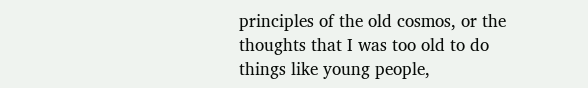principles of the old cosmos, or the thoughts that I was too old to do things like young people,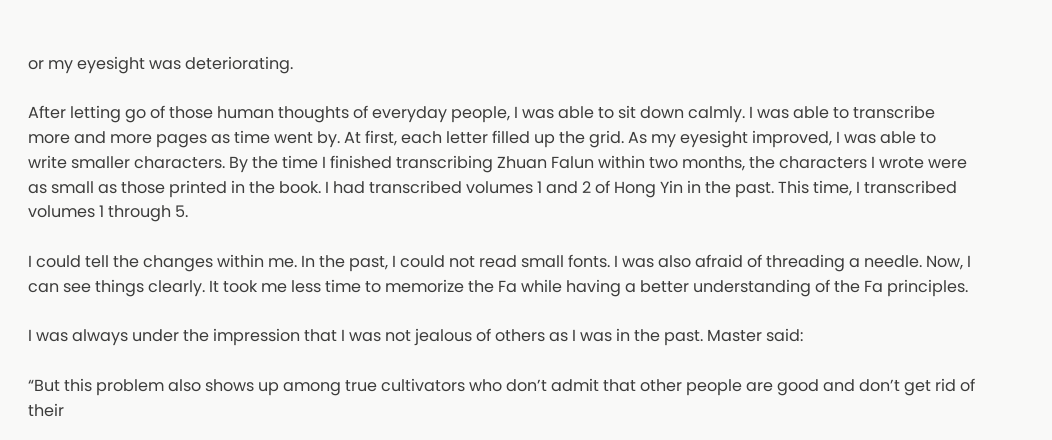or my eyesight was deteriorating.

After letting go of those human thoughts of everyday people, I was able to sit down calmly. I was able to transcribe more and more pages as time went by. At first, each letter filled up the grid. As my eyesight improved, I was able to write smaller characters. By the time I finished transcribing Zhuan Falun within two months, the characters I wrote were as small as those printed in the book. I had transcribed volumes 1 and 2 of Hong Yin in the past. This time, I transcribed volumes 1 through 5.

I could tell the changes within me. In the past, I could not read small fonts. I was also afraid of threading a needle. Now, I can see things clearly. It took me less time to memorize the Fa while having a better understanding of the Fa principles.

I was always under the impression that I was not jealous of others as I was in the past. Master said:

“But this problem also shows up among true cultivators who don’t admit that other people are good and don’t get rid of their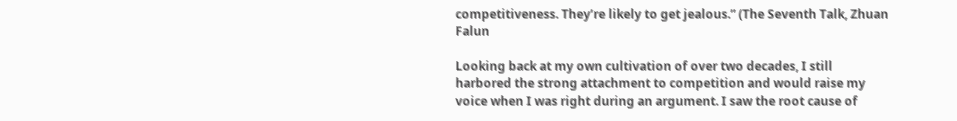competitiveness. They’re likely to get jealous.” (The Seventh Talk, Zhuan Falun

Looking back at my own cultivation of over two decades, I still harbored the strong attachment to competition and would raise my voice when I was right during an argument. I saw the root cause of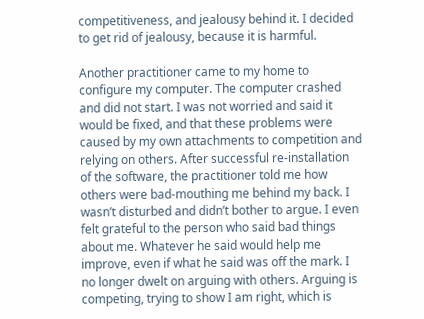competitiveness, and jealousy behind it. I decided to get rid of jealousy, because it is harmful.

Another practitioner came to my home to configure my computer. The computer crashed and did not start. I was not worried and said it would be fixed, and that these problems were caused by my own attachments to competition and relying on others. After successful re-installation of the software, the practitioner told me how others were bad-mouthing me behind my back. I wasn’t disturbed and didn’t bother to argue. I even felt grateful to the person who said bad things about me. Whatever he said would help me improve, even if what he said was off the mark. I no longer dwelt on arguing with others. Arguing is competing, trying to show I am right, which is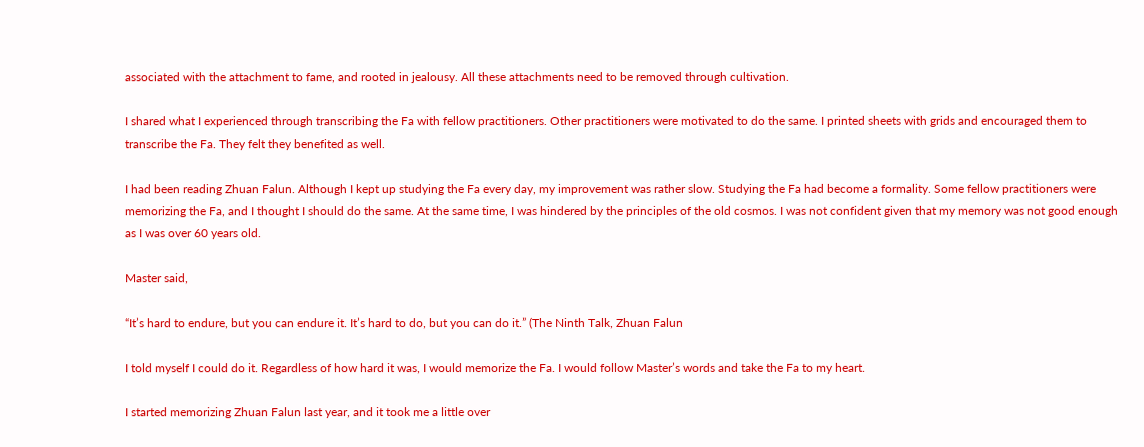associated with the attachment to fame, and rooted in jealousy. All these attachments need to be removed through cultivation.

I shared what I experienced through transcribing the Fa with fellow practitioners. Other practitioners were motivated to do the same. I printed sheets with grids and encouraged them to transcribe the Fa. They felt they benefited as well.

I had been reading Zhuan Falun. Although I kept up studying the Fa every day, my improvement was rather slow. Studying the Fa had become a formality. Some fellow practitioners were memorizing the Fa, and I thought I should do the same. At the same time, I was hindered by the principles of the old cosmos. I was not confident given that my memory was not good enough as I was over 60 years old.

Master said,

“It’s hard to endure, but you can endure it. It’s hard to do, but you can do it.” (The Ninth Talk, Zhuan Falun

I told myself I could do it. Regardless of how hard it was, I would memorize the Fa. I would follow Master’s words and take the Fa to my heart.

I started memorizing Zhuan Falun last year, and it took me a little over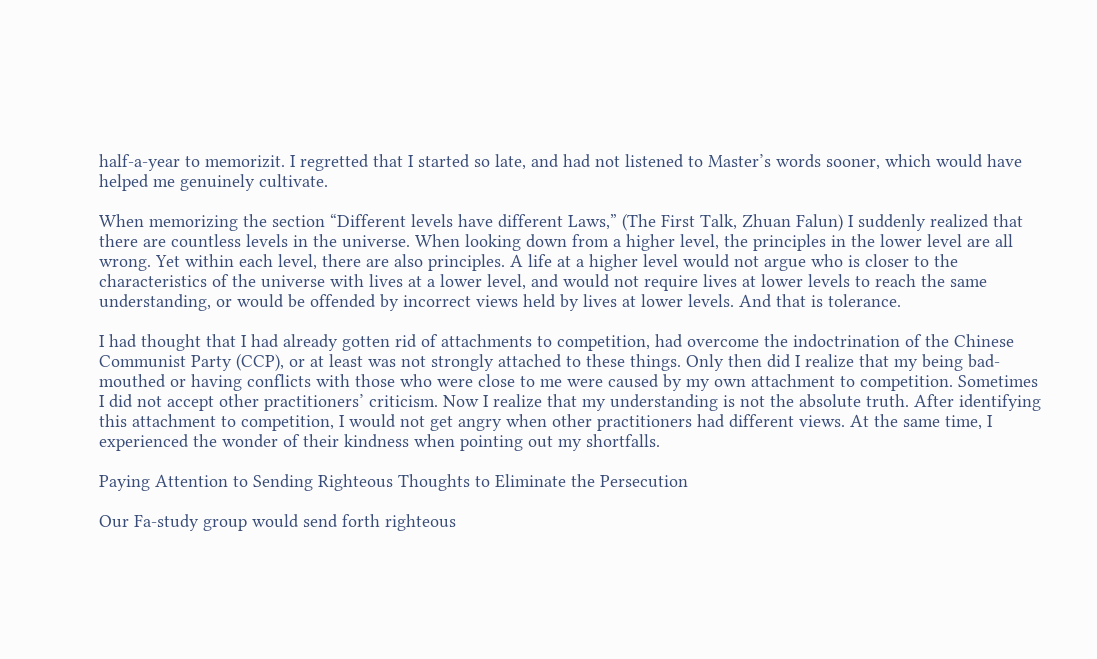half-a-year to memorizit. I regretted that I started so late, and had not listened to Master’s words sooner, which would have helped me genuinely cultivate.

When memorizing the section “Different levels have different Laws,” (The First Talk, Zhuan Falun) I suddenly realized that there are countless levels in the universe. When looking down from a higher level, the principles in the lower level are all wrong. Yet within each level, there are also principles. A life at a higher level would not argue who is closer to the characteristics of the universe with lives at a lower level, and would not require lives at lower levels to reach the same understanding, or would be offended by incorrect views held by lives at lower levels. And that is tolerance.

I had thought that I had already gotten rid of attachments to competition, had overcome the indoctrination of the Chinese Communist Party (CCP), or at least was not strongly attached to these things. Only then did I realize that my being bad-mouthed or having conflicts with those who were close to me were caused by my own attachment to competition. Sometimes I did not accept other practitioners’ criticism. Now I realize that my understanding is not the absolute truth. After identifying this attachment to competition, I would not get angry when other practitioners had different views. At the same time, I experienced the wonder of their kindness when pointing out my shortfalls.

Paying Attention to Sending Righteous Thoughts to Eliminate the Persecution

Our Fa-study group would send forth righteous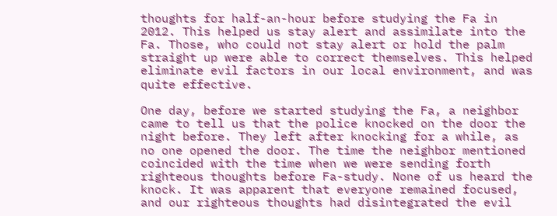thoughts for half-an-hour before studying the Fa in 2012. This helped us stay alert and assimilate into the Fa. Those, who could not stay alert or hold the palm straight up were able to correct themselves. This helped eliminate evil factors in our local environment, and was quite effective.

One day, before we started studying the Fa, a neighbor came to tell us that the police knocked on the door the night before. They left after knocking for a while, as no one opened the door. The time the neighbor mentioned coincided with the time when we were sending forth righteous thoughts before Fa-study. None of us heard the knock. It was apparent that everyone remained focused, and our righteous thoughts had disintegrated the evil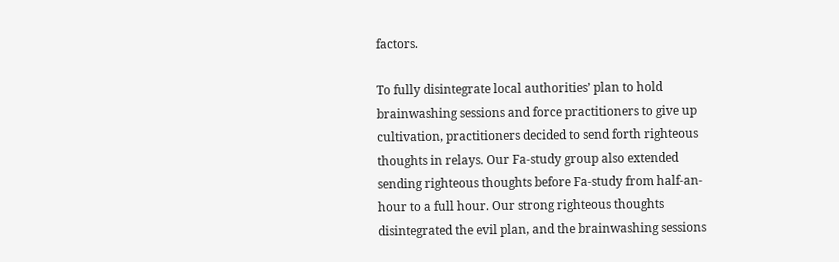factors.

To fully disintegrate local authorities’ plan to hold brainwashing sessions and force practitioners to give up cultivation, practitioners decided to send forth righteous thoughts in relays. Our Fa-study group also extended sending righteous thoughts before Fa-study from half-an-hour to a full hour. Our strong righteous thoughts disintegrated the evil plan, and the brainwashing sessions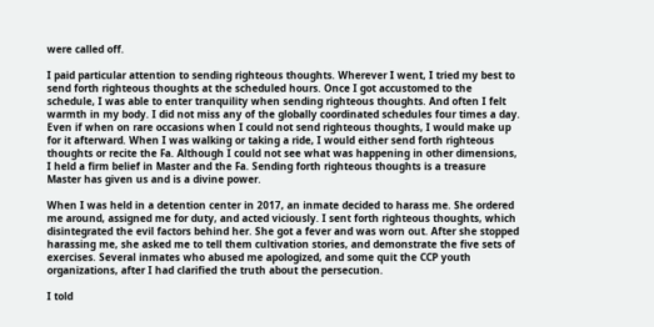were called off.

I paid particular attention to sending righteous thoughts. Wherever I went, I tried my best to send forth righteous thoughts at the scheduled hours. Once I got accustomed to the schedule, I was able to enter tranquility when sending righteous thoughts. And often I felt warmth in my body. I did not miss any of the globally coordinated schedules four times a day. Even if when on rare occasions when I could not send righteous thoughts, I would make up for it afterward. When I was walking or taking a ride, I would either send forth righteous thoughts or recite the Fa. Although I could not see what was happening in other dimensions, I held a firm belief in Master and the Fa. Sending forth righteous thoughts is a treasure Master has given us and is a divine power.

When I was held in a detention center in 2017, an inmate decided to harass me. She ordered me around, assigned me for duty, and acted viciously. I sent forth righteous thoughts, which disintegrated the evil factors behind her. She got a fever and was worn out. After she stopped harassing me, she asked me to tell them cultivation stories, and demonstrate the five sets of exercises. Several inmates who abused me apologized, and some quit the CCP youth organizations, after I had clarified the truth about the persecution.

I told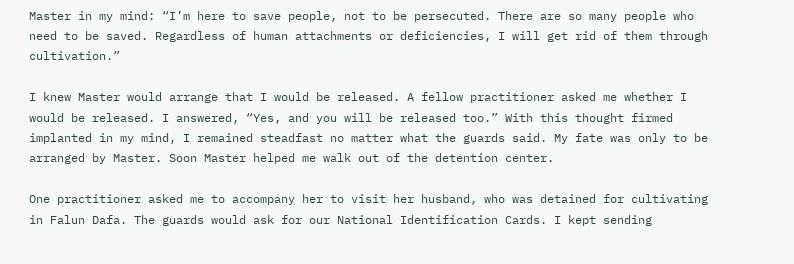Master in my mind: “I’m here to save people, not to be persecuted. There are so many people who need to be saved. Regardless of human attachments or deficiencies, I will get rid of them through cultivation.”

I knew Master would arrange that I would be released. A fellow practitioner asked me whether I would be released. I answered, “Yes, and you will be released too.” With this thought firmed implanted in my mind, I remained steadfast no matter what the guards said. My fate was only to be arranged by Master. Soon Master helped me walk out of the detention center.

One practitioner asked me to accompany her to visit her husband, who was detained for cultivating in Falun Dafa. The guards would ask for our National Identification Cards. I kept sending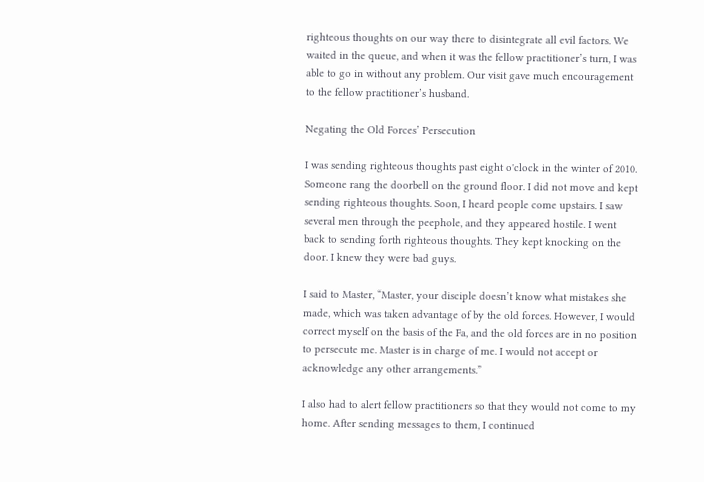righteous thoughts on our way there to disintegrate all evil factors. We waited in the queue, and when it was the fellow practitioner’s turn, I was able to go in without any problem. Our visit gave much encouragement to the fellow practitioner’s husband.

Negating the Old Forces’ Persecution

I was sending righteous thoughts past eight o'clock in the winter of 2010. Someone rang the doorbell on the ground floor. I did not move and kept sending righteous thoughts. Soon, I heard people come upstairs. I saw several men through the peephole, and they appeared hostile. I went back to sending forth righteous thoughts. They kept knocking on the door. I knew they were bad guys.

I said to Master, “Master, your disciple doesn’t know what mistakes she made, which was taken advantage of by the old forces. However, I would correct myself on the basis of the Fa, and the old forces are in no position to persecute me. Master is in charge of me. I would not accept or acknowledge any other arrangements.”

I also had to alert fellow practitioners so that they would not come to my home. After sending messages to them, I continued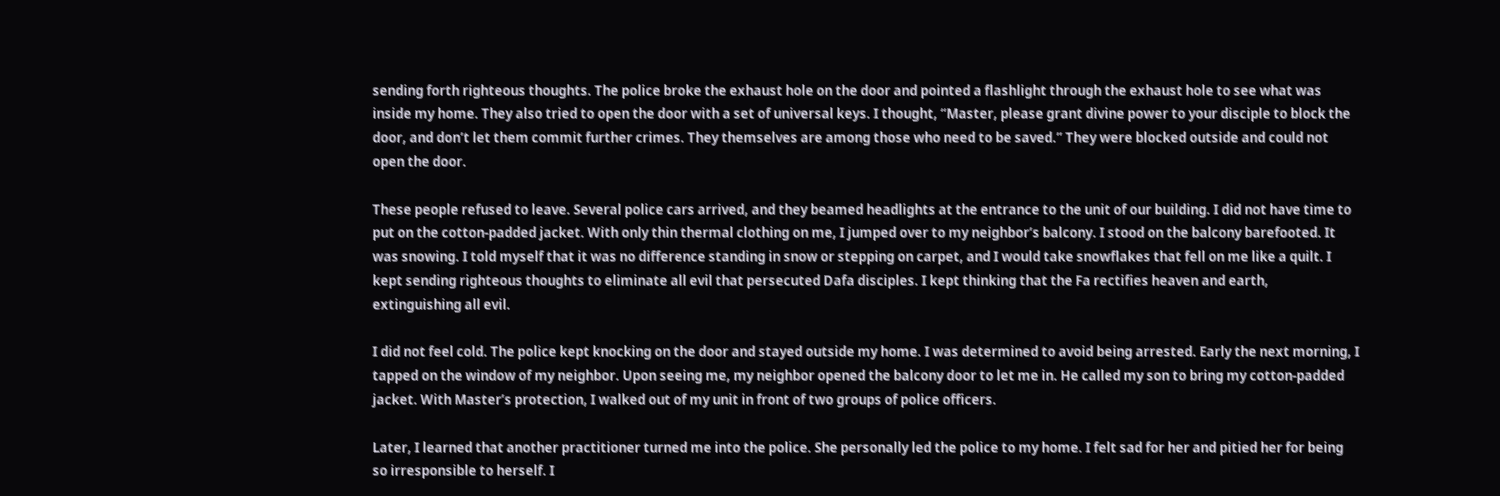sending forth righteous thoughts. The police broke the exhaust hole on the door and pointed a flashlight through the exhaust hole to see what was inside my home. They also tried to open the door with a set of universal keys. I thought, “Master, please grant divine power to your disciple to block the door, and don’t let them commit further crimes. They themselves are among those who need to be saved.” They were blocked outside and could not open the door.

These people refused to leave. Several police cars arrived, and they beamed headlights at the entrance to the unit of our building. I did not have time to put on the cotton-padded jacket. With only thin thermal clothing on me, I jumped over to my neighbor’s balcony. I stood on the balcony barefooted. It was snowing. I told myself that it was no difference standing in snow or stepping on carpet, and I would take snowflakes that fell on me like a quilt. I kept sending righteous thoughts to eliminate all evil that persecuted Dafa disciples. I kept thinking that the Fa rectifies heaven and earth, extinguishing all evil.

I did not feel cold. The police kept knocking on the door and stayed outside my home. I was determined to avoid being arrested. Early the next morning, I tapped on the window of my neighbor. Upon seeing me, my neighbor opened the balcony door to let me in. He called my son to bring my cotton-padded jacket. With Master’s protection, I walked out of my unit in front of two groups of police officers.

Later, I learned that another practitioner turned me into the police. She personally led the police to my home. I felt sad for her and pitied her for being so irresponsible to herself. I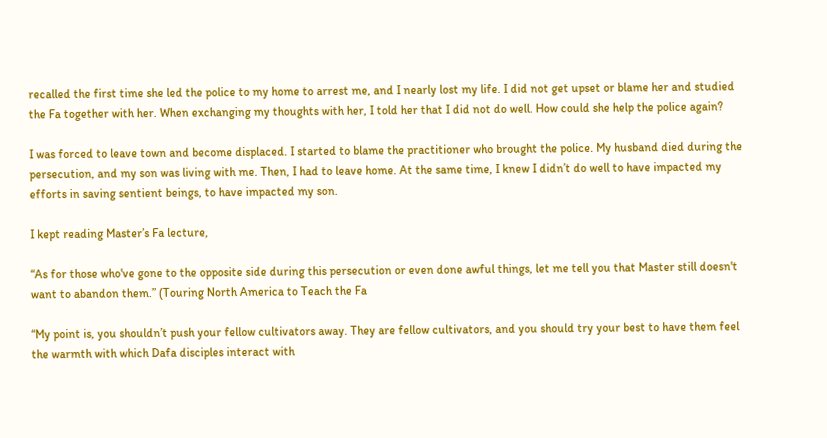recalled the first time she led the police to my home to arrest me, and I nearly lost my life. I did not get upset or blame her and studied the Fa together with her. When exchanging my thoughts with her, I told her that I did not do well. How could she help the police again?

I was forced to leave town and become displaced. I started to blame the practitioner who brought the police. My husband died during the persecution, and my son was living with me. Then, I had to leave home. At the same time, I knew I didn’t do well to have impacted my efforts in saving sentient beings, to have impacted my son.

I kept reading Master’s Fa lecture,

“As for those who've gone to the opposite side during this persecution or even done awful things, let me tell you that Master still doesn't want to abandon them.” (Touring North America to Teach the Fa

“My point is, you shouldn’t push your fellow cultivators away. They are fellow cultivators, and you should try your best to have them feel the warmth with which Dafa disciples interact with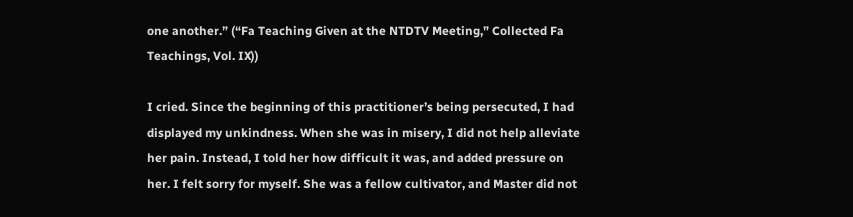one another.” (“Fa Teaching Given at the NTDTV Meeting,” Collected Fa Teachings, Vol. IX))

I cried. Since the beginning of this practitioner’s being persecuted, I had displayed my unkindness. When she was in misery, I did not help alleviate her pain. Instead, I told her how difficult it was, and added pressure on her. I felt sorry for myself. She was a fellow cultivator, and Master did not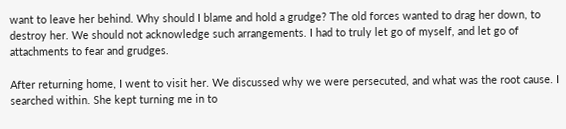want to leave her behind. Why should I blame and hold a grudge? The old forces wanted to drag her down, to destroy her. We should not acknowledge such arrangements. I had to truly let go of myself, and let go of attachments to fear and grudges.

After returning home, I went to visit her. We discussed why we were persecuted, and what was the root cause. I searched within. She kept turning me in to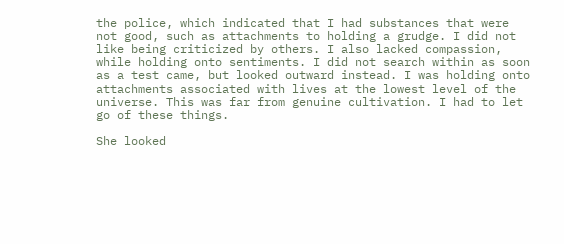the police, which indicated that I had substances that were not good, such as attachments to holding a grudge. I did not like being criticized by others. I also lacked compassion, while holding onto sentiments. I did not search within as soon as a test came, but looked outward instead. I was holding onto attachments associated with lives at the lowest level of the universe. This was far from genuine cultivation. I had to let go of these things.

She looked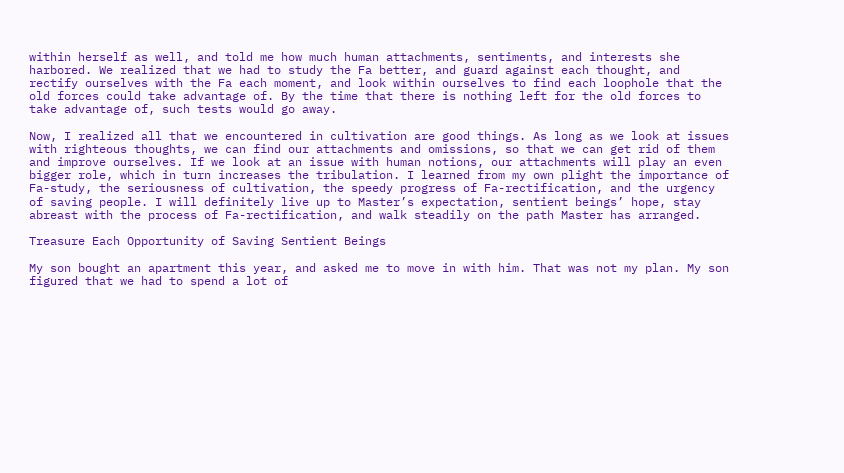within herself as well, and told me how much human attachments, sentiments, and interests she harbored. We realized that we had to study the Fa better, and guard against each thought, and rectify ourselves with the Fa each moment, and look within ourselves to find each loophole that the old forces could take advantage of. By the time that there is nothing left for the old forces to take advantage of, such tests would go away.

Now, I realized all that we encountered in cultivation are good things. As long as we look at issues with righteous thoughts, we can find our attachments and omissions, so that we can get rid of them and improve ourselves. If we look at an issue with human notions, our attachments will play an even bigger role, which in turn increases the tribulation. I learned from my own plight the importance of Fa-study, the seriousness of cultivation, the speedy progress of Fa-rectification, and the urgency of saving people. I will definitely live up to Master’s expectation, sentient beings’ hope, stay abreast with the process of Fa-rectification, and walk steadily on the path Master has arranged.

Treasure Each Opportunity of Saving Sentient Beings

My son bought an apartment this year, and asked me to move in with him. That was not my plan. My son figured that we had to spend a lot of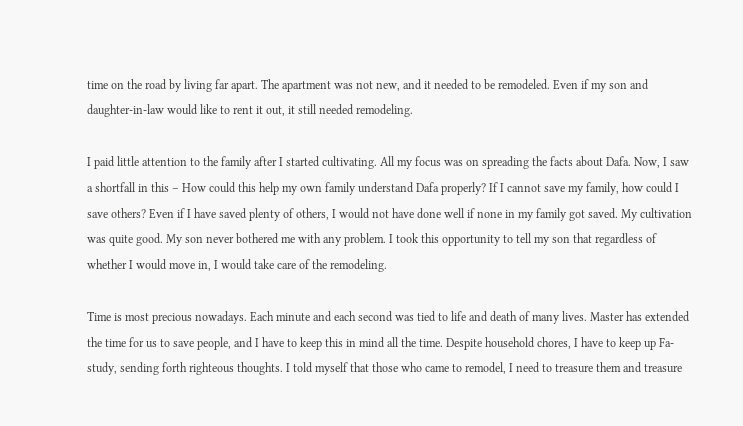time on the road by living far apart. The apartment was not new, and it needed to be remodeled. Even if my son and daughter-in-law would like to rent it out, it still needed remodeling.

I paid little attention to the family after I started cultivating. All my focus was on spreading the facts about Dafa. Now, I saw a shortfall in this – How could this help my own family understand Dafa properly? If I cannot save my family, how could I save others? Even if I have saved plenty of others, I would not have done well if none in my family got saved. My cultivation was quite good. My son never bothered me with any problem. I took this opportunity to tell my son that regardless of whether I would move in, I would take care of the remodeling.

Time is most precious nowadays. Each minute and each second was tied to life and death of many lives. Master has extended the time for us to save people, and I have to keep this in mind all the time. Despite household chores, I have to keep up Fa-study, sending forth righteous thoughts. I told myself that those who came to remodel, I need to treasure them and treasure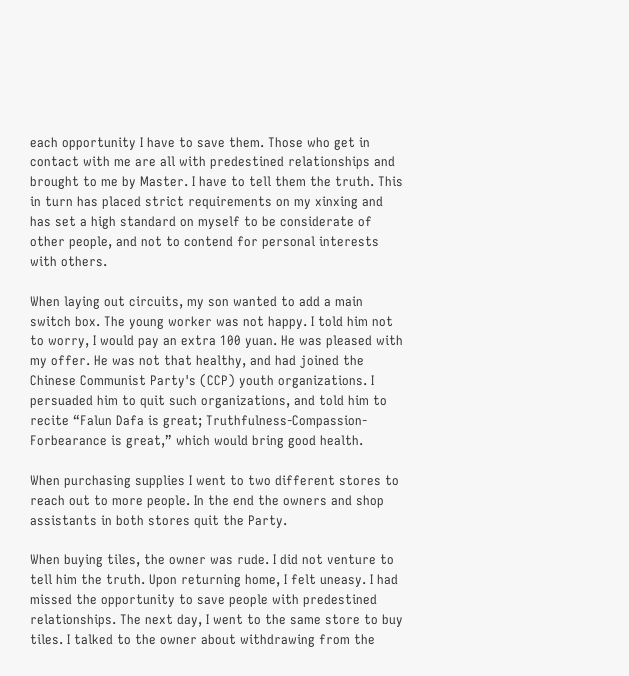each opportunity I have to save them. Those who get in contact with me are all with predestined relationships and brought to me by Master. I have to tell them the truth. This in turn has placed strict requirements on my xinxing and has set a high standard on myself to be considerate of other people, and not to contend for personal interests with others.

When laying out circuits, my son wanted to add a main switch box. The young worker was not happy. I told him not to worry, I would pay an extra 100 yuan. He was pleased with my offer. He was not that healthy, and had joined the Chinese Communist Party's (CCP) youth organizations. I persuaded him to quit such organizations, and told him to recite “Falun Dafa is great; Truthfulness-Compassion-Forbearance is great,” which would bring good health.

When purchasing supplies I went to two different stores to reach out to more people. In the end the owners and shop assistants in both stores quit the Party.

When buying tiles, the owner was rude. I did not venture to tell him the truth. Upon returning home, I felt uneasy. I had missed the opportunity to save people with predestined relationships. The next day, I went to the same store to buy tiles. I talked to the owner about withdrawing from the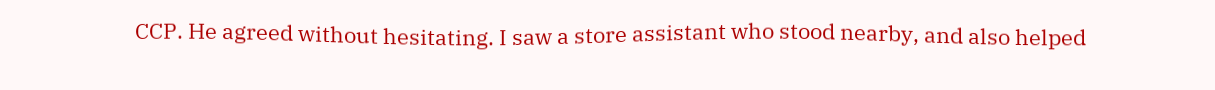CCP. He agreed without hesitating. I saw a store assistant who stood nearby, and also helped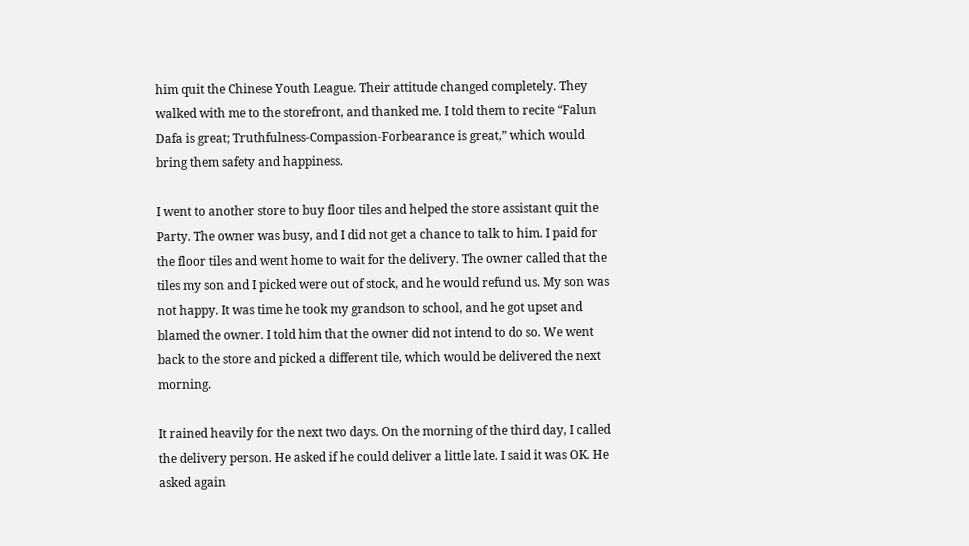him quit the Chinese Youth League. Their attitude changed completely. They walked with me to the storefront, and thanked me. I told them to recite “Falun Dafa is great; Truthfulness-Compassion-Forbearance is great,” which would bring them safety and happiness.

I went to another store to buy floor tiles and helped the store assistant quit the Party. The owner was busy, and I did not get a chance to talk to him. I paid for the floor tiles and went home to wait for the delivery. The owner called that the tiles my son and I picked were out of stock, and he would refund us. My son was not happy. It was time he took my grandson to school, and he got upset and blamed the owner. I told him that the owner did not intend to do so. We went back to the store and picked a different tile, which would be delivered the next morning.

It rained heavily for the next two days. On the morning of the third day, I called the delivery person. He asked if he could deliver a little late. I said it was OK. He asked again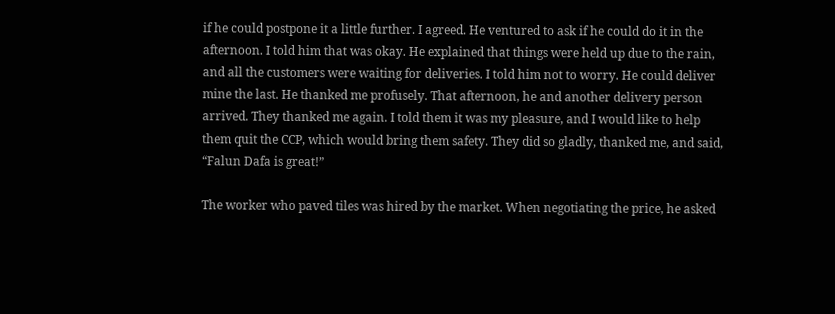if he could postpone it a little further. I agreed. He ventured to ask if he could do it in the afternoon. I told him that was okay. He explained that things were held up due to the rain, and all the customers were waiting for deliveries. I told him not to worry. He could deliver mine the last. He thanked me profusely. That afternoon, he and another delivery person arrived. They thanked me again. I told them it was my pleasure, and I would like to help them quit the CCP, which would bring them safety. They did so gladly, thanked me, and said, “Falun Dafa is great!”

The worker who paved tiles was hired by the market. When negotiating the price, he asked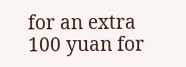for an extra 100 yuan for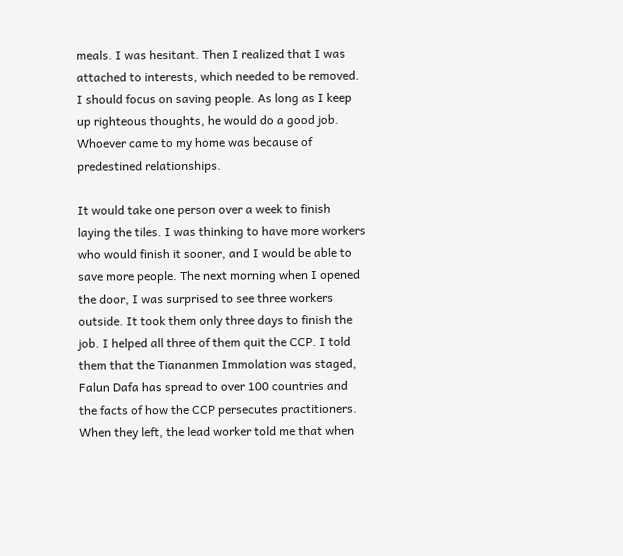meals. I was hesitant. Then I realized that I was attached to interests, which needed to be removed. I should focus on saving people. As long as I keep up righteous thoughts, he would do a good job. Whoever came to my home was because of predestined relationships.

It would take one person over a week to finish laying the tiles. I was thinking to have more workers who would finish it sooner, and I would be able to save more people. The next morning when I opened the door, I was surprised to see three workers outside. It took them only three days to finish the job. I helped all three of them quit the CCP. I told them that the Tiananmen Immolation was staged, Falun Dafa has spread to over 100 countries and the facts of how the CCP persecutes practitioners. When they left, the lead worker told me that when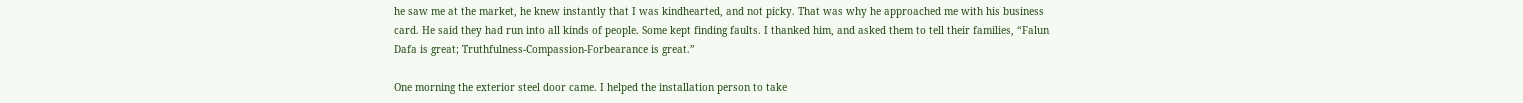he saw me at the market, he knew instantly that I was kindhearted, and not picky. That was why he approached me with his business card. He said they had run into all kinds of people. Some kept finding faults. I thanked him, and asked them to tell their families, “Falun Dafa is great; Truthfulness-Compassion-Forbearance is great.”

One morning the exterior steel door came. I helped the installation person to take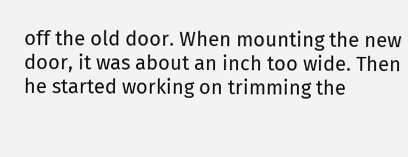off the old door. When mounting the new door, it was about an inch too wide. Then he started working on trimming the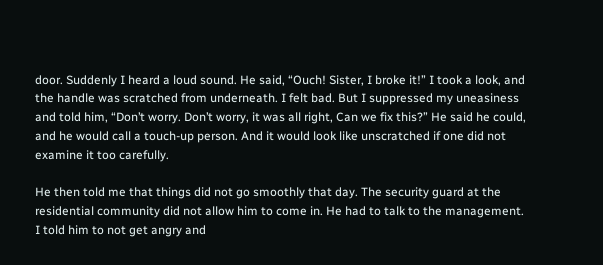door. Suddenly I heard a loud sound. He said, “Ouch! Sister, I broke it!” I took a look, and the handle was scratched from underneath. I felt bad. But I suppressed my uneasiness and told him, “Don’t worry. Don’t worry, it was all right, Can we fix this?” He said he could, and he would call a touch-up person. And it would look like unscratched if one did not examine it too carefully.

He then told me that things did not go smoothly that day. The security guard at the residential community did not allow him to come in. He had to talk to the management. I told him to not get angry and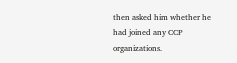then asked him whether he had joined any CCP organizations.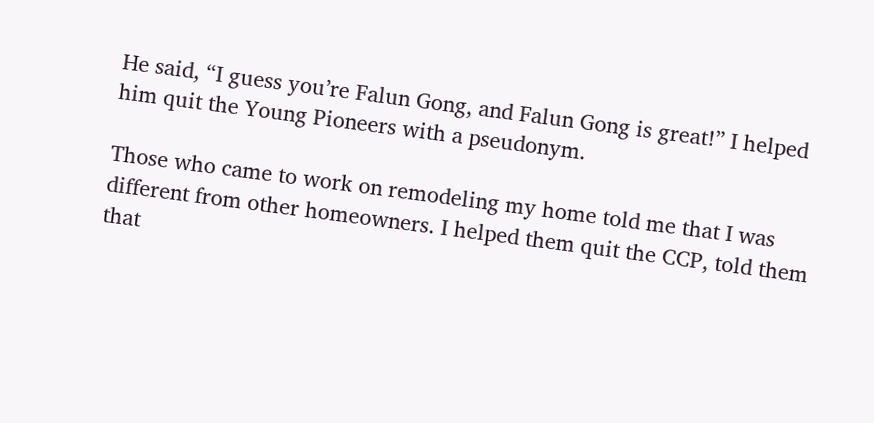He said, “I guess you’re Falun Gong, and Falun Gong is great!” I helped him quit the Young Pioneers with a pseudonym.

Those who came to work on remodeling my home told me that I was different from other homeowners. I helped them quit the CCP, told them that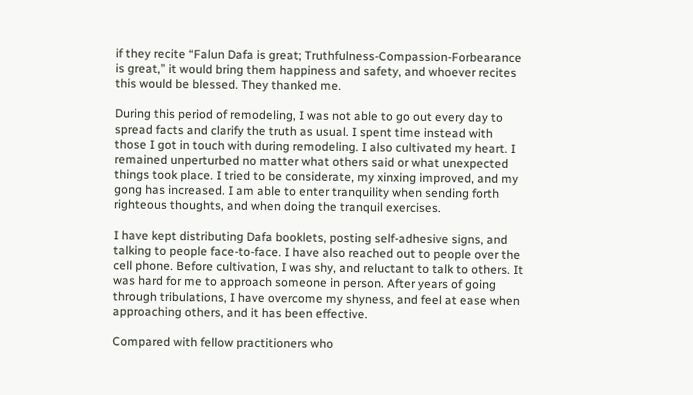if they recite “Falun Dafa is great; Truthfulness-Compassion-Forbearance is great,” it would bring them happiness and safety, and whoever recites this would be blessed. They thanked me.

During this period of remodeling, I was not able to go out every day to spread facts and clarify the truth as usual. I spent time instead with those I got in touch with during remodeling. I also cultivated my heart. I remained unperturbed no matter what others said or what unexpected things took place. I tried to be considerate, my xinxing improved, and my gong has increased. I am able to enter tranquility when sending forth righteous thoughts, and when doing the tranquil exercises.

I have kept distributing Dafa booklets, posting self-adhesive signs, and talking to people face-to-face. I have also reached out to people over the cell phone. Before cultivation, I was shy, and reluctant to talk to others. It was hard for me to approach someone in person. After years of going through tribulations, I have overcome my shyness, and feel at ease when approaching others, and it has been effective.

Compared with fellow practitioners who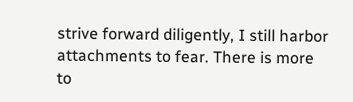strive forward diligently, I still harbor attachments to fear. There is more to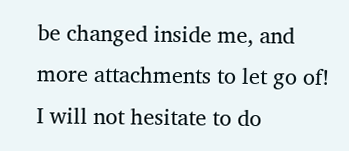be changed inside me, and more attachments to let go of! I will not hesitate to do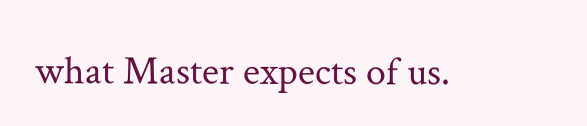what Master expects of us.